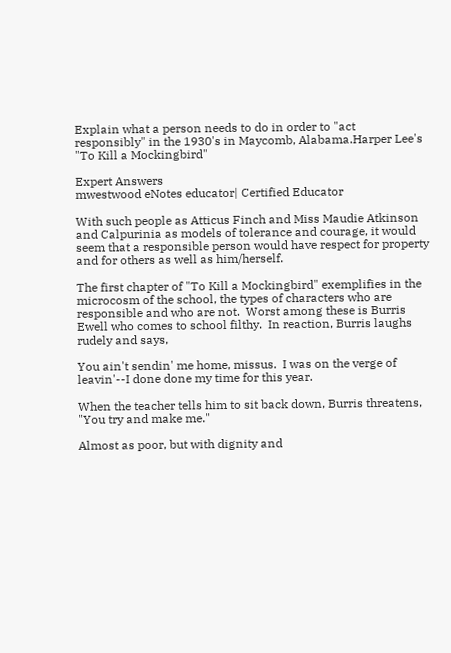Explain what a person needs to do in order to "act responsibly" in the 1930's in Maycomb, Alabama.Harper Lee's "To Kill a Mockingbird"

Expert Answers
mwestwood eNotes educator| Certified Educator

With such people as Atticus Finch and Miss Maudie Atkinson and Calpurinia as models of tolerance and courage, it would seem that a responsible person would have respect for property and for others as well as him/herself.

The first chapter of "To Kill a Mockingbird" exemplifies in the microcosm of the school, the types of characters who are responsible and who are not.  Worst among these is Burris Ewell who comes to school filthy.  In reaction, Burris laughs rudely and says,

You ain't sendin' me home, missus.  I was on the verge of leavin'--I done done my time for this year.

When the teacher tells him to sit back down, Burris threatens, "You try and make me."

Almost as poor, but with dignity and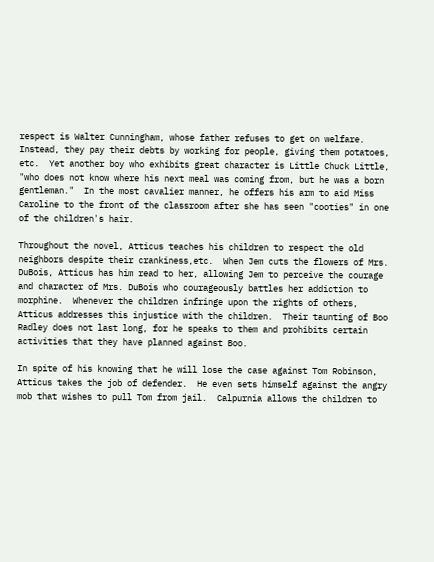respect is Walter Cunningham, whose father refuses to get on welfare.  Instead, they pay their debts by working for people, giving them potatoes, etc.  Yet another boy who exhibits great character is Little Chuck Little, "who does not know where his next meal was coming from, but he was a born gentleman."  In the most cavalier manner, he offers his arm to aid Miss Caroline to the front of the classroom after she has seen "cooties" in one of the children's hair.

Throughout the novel, Atticus teaches his children to respect the old neighbors despite their crankiness,etc.  When Jem cuts the flowers of Mrs. DuBois, Atticus has him read to her, allowing Jem to perceive the courage and character of Mrs. DuBois who courageously battles her addiction to morphine.  Whenever the children infringe upon the rights of others, Atticus addresses this injustice with the children.  Their taunting of Boo Radley does not last long, for he speaks to them and prohibits certain activities that they have planned against Boo.

In spite of his knowing that he will lose the case against Tom Robinson, Atticus takes the job of defender.  He even sets himself against the angry mob that wishes to pull Tom from jail.  Calpurnia allows the children to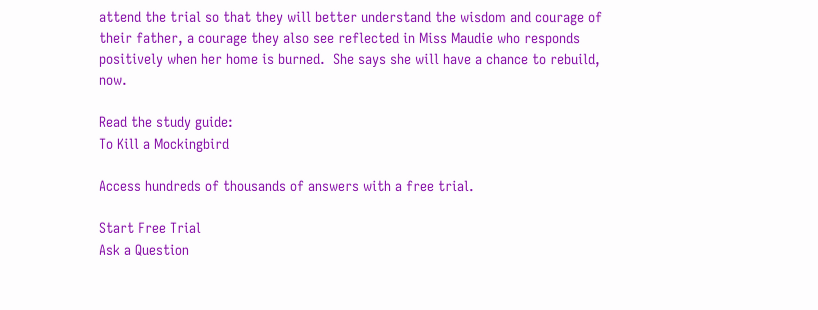attend the trial so that they will better understand the wisdom and courage of their father, a courage they also see reflected in Miss Maudie who responds positively when her home is burned.  She says she will have a chance to rebuild, now.

Read the study guide:
To Kill a Mockingbird

Access hundreds of thousands of answers with a free trial.

Start Free Trial
Ask a Question